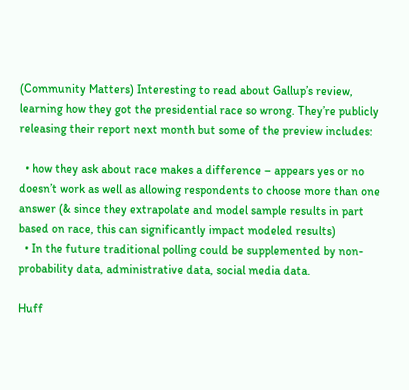(Community Matters) Interesting to read about Gallup’s review, learning how they got the presidential race so wrong. They’re publicly releasing their report next month but some of the preview includes:

  • how they ask about race makes a difference – appears yes or no doesn’t work as well as allowing respondents to choose more than one answer (& since they extrapolate and model sample results in part based on race, this can significantly impact modeled results)
  • In the future traditional polling could be supplemented by non-probability data, administrative data, social media data.

Huff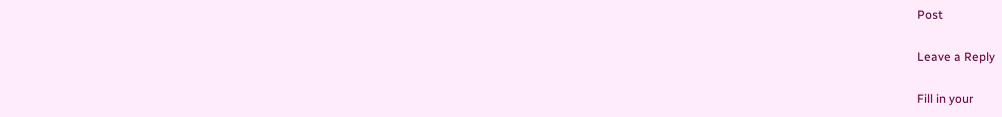Post

Leave a Reply

Fill in your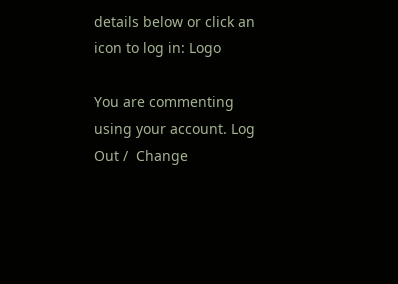details below or click an icon to log in: Logo

You are commenting using your account. Log Out /  Change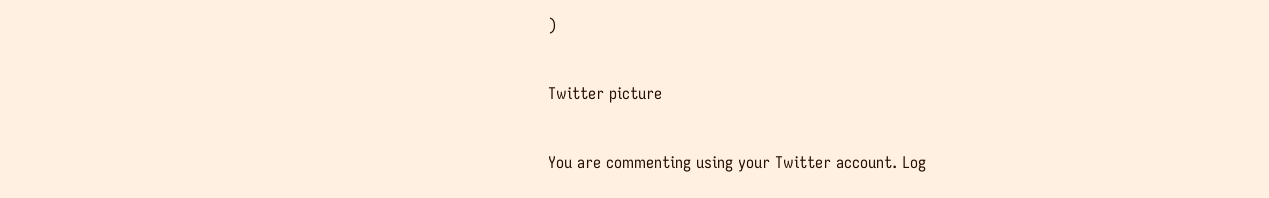)

Twitter picture

You are commenting using your Twitter account. Log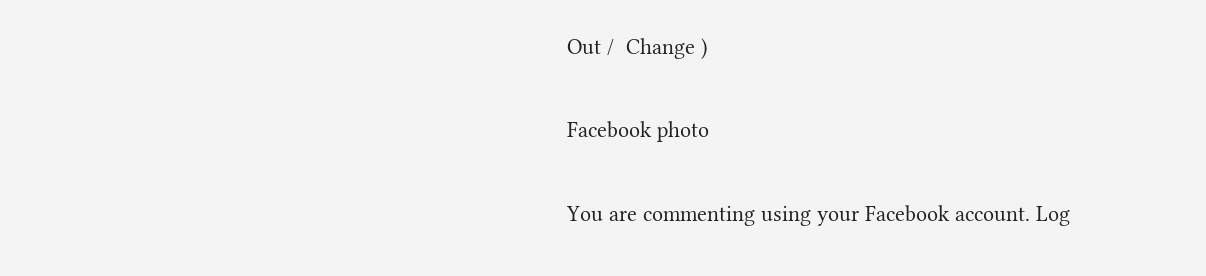Out /  Change )

Facebook photo

You are commenting using your Facebook account. Log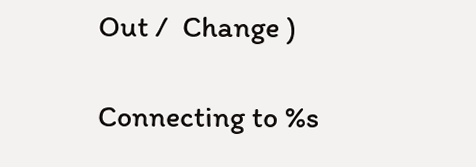Out /  Change )

Connecting to %s